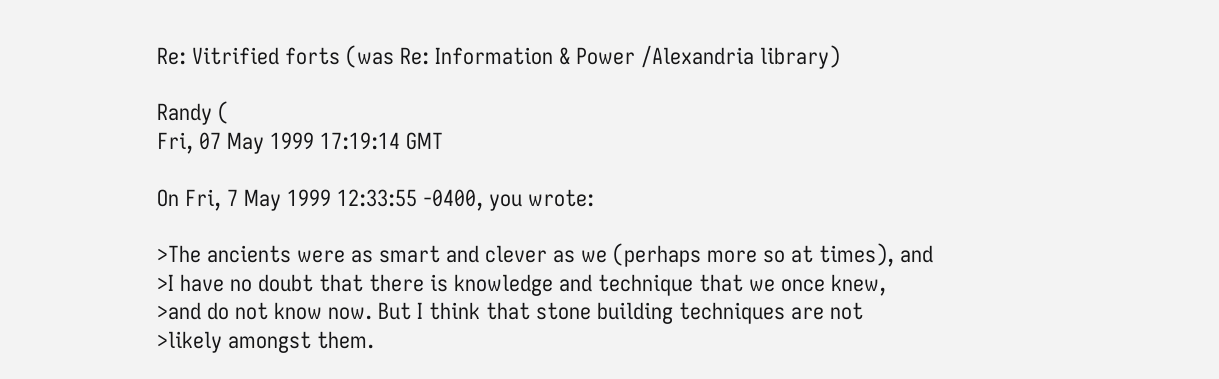Re: Vitrified forts (was Re: Information & Power /Alexandria library)

Randy (
Fri, 07 May 1999 17:19:14 GMT

On Fri, 7 May 1999 12:33:55 -0400, you wrote:

>The ancients were as smart and clever as we (perhaps more so at times), and
>I have no doubt that there is knowledge and technique that we once knew,
>and do not know now. But I think that stone building techniques are not
>likely amongst them.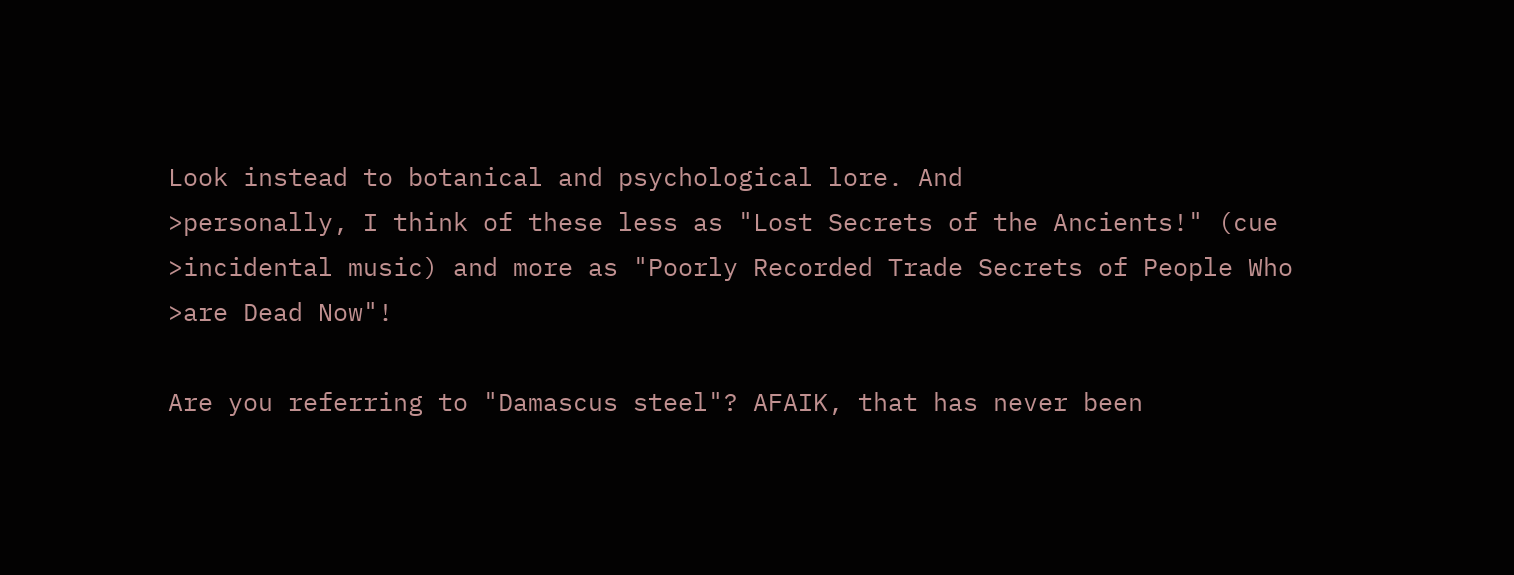Look instead to botanical and psychological lore. And
>personally, I think of these less as "Lost Secrets of the Ancients!" (cue
>incidental music) and more as "Poorly Recorded Trade Secrets of People Who
>are Dead Now"!

Are you referring to "Damascus steel"? AFAIK, that has never been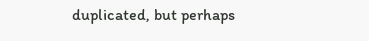duplicated, but perhaps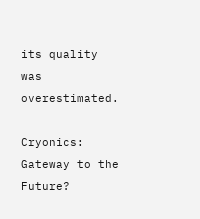its quality was overestimated.

Cryonics: Gateway to the Future?